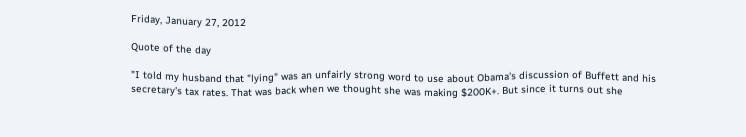Friday, January 27, 2012

Quote of the day

"I told my husband that "lying" was an unfairly strong word to use about Obama's discussion of Buffett and his secretary's tax rates. That was back when we thought she was making $200K+. But since it turns out she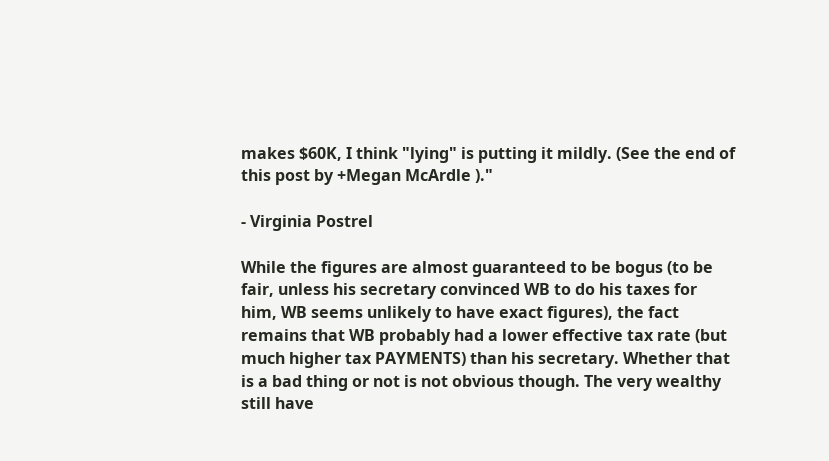makes $60K, I think "lying" is putting it mildly. (See the end of this post by +Megan McArdle )."

- Virginia Postrel

While the figures are almost guaranteed to be bogus (to be fair, unless his secretary convinced WB to do his taxes for him, WB seems unlikely to have exact figures), the fact remains that WB probably had a lower effective tax rate (but much higher tax PAYMENTS) than his secretary. Whether that is a bad thing or not is not obvious though. The very wealthy still have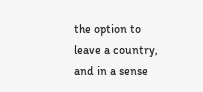the option to leave a country, and in a sense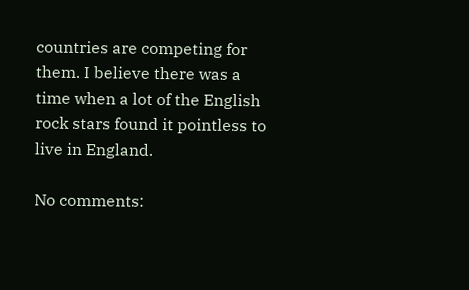countries are competing for them. I believe there was a time when a lot of the English rock stars found it pointless to live in England.

No comments: